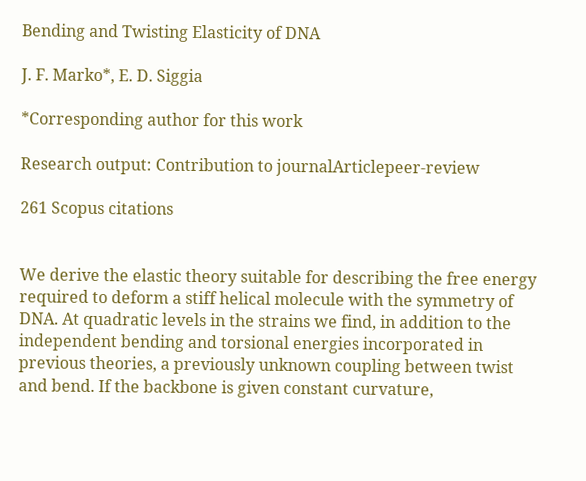Bending and Twisting Elasticity of DNA

J. F. Marko*, E. D. Siggia

*Corresponding author for this work

Research output: Contribution to journalArticlepeer-review

261 Scopus citations


We derive the elastic theory suitable for describing the free energy required to deform a stiff helical molecule with the symmetry of DNA. At quadratic levels in the strains we find, in addition to the independent bending and torsional energies incorporated in previous theories, a previously unknown coupling between twist and bend. If the backbone is given constant curvature,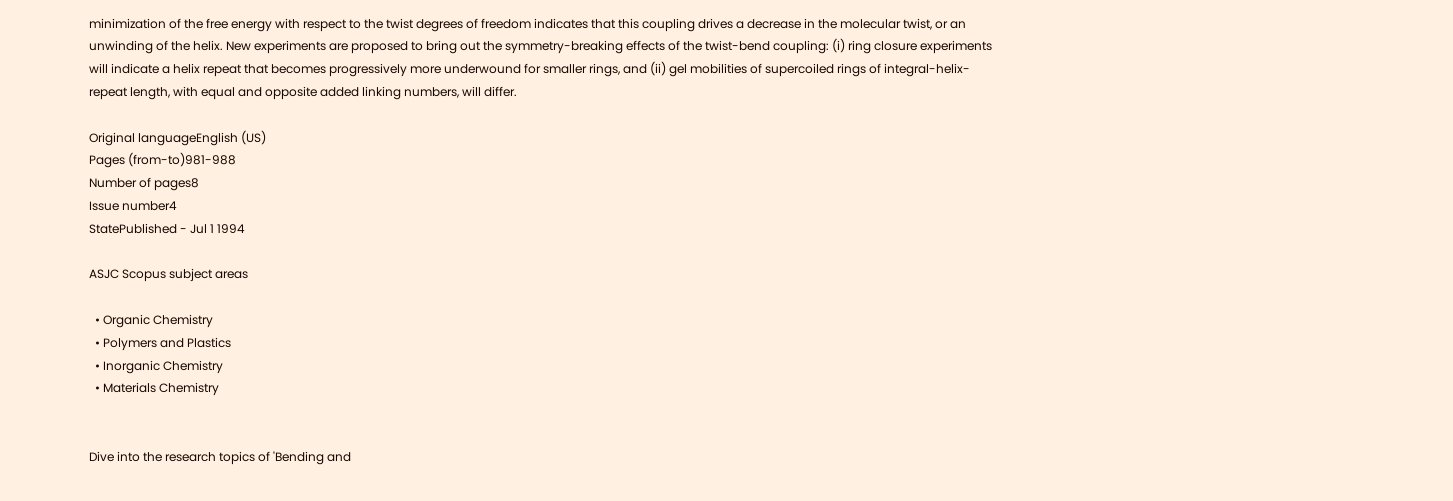minimization of the free energy with respect to the twist degrees of freedom indicates that this coupling drives a decrease in the molecular twist, or an unwinding of the helix. New experiments are proposed to bring out the symmetry-breaking effects of the twist-bend coupling: (i) ring closure experiments will indicate a helix repeat that becomes progressively more underwound for smaller rings, and (ii) gel mobilities of supercoiled rings of integral-helix-repeat length, with equal and opposite added linking numbers, will differ.

Original languageEnglish (US)
Pages (from-to)981-988
Number of pages8
Issue number4
StatePublished - Jul 1 1994

ASJC Scopus subject areas

  • Organic Chemistry
  • Polymers and Plastics
  • Inorganic Chemistry
  • Materials Chemistry


Dive into the research topics of 'Bending and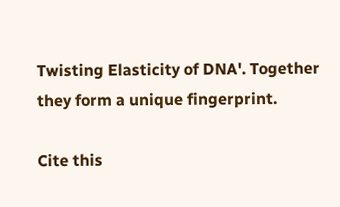Twisting Elasticity of DNA'. Together they form a unique fingerprint.

Cite this